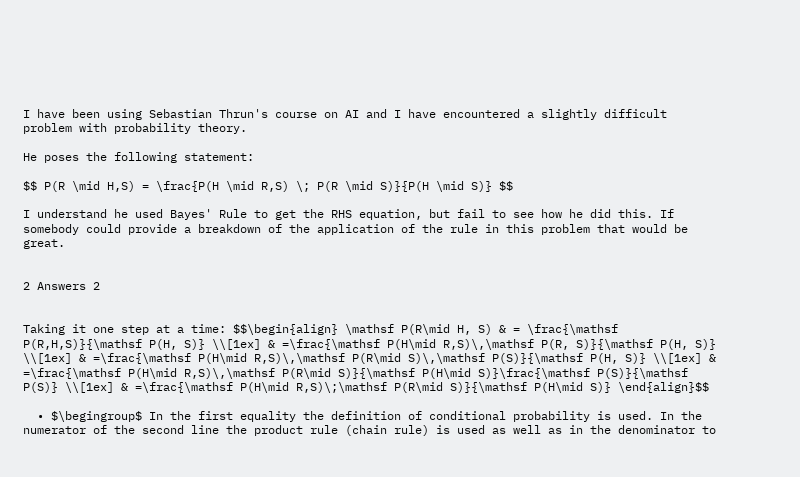I have been using Sebastian Thrun's course on AI and I have encountered a slightly difficult problem with probability theory.

He poses the following statement:

$$ P(R \mid H,S) = \frac{P(H \mid R,S) \; P(R \mid S)}{P(H \mid S)} $$

I understand he used Bayes' Rule to get the RHS equation, but fail to see how he did this. If somebody could provide a breakdown of the application of the rule in this problem that would be great.


2 Answers 2


Taking it one step at a time: $$\begin{align} \mathsf P(R\mid H, S) & = \frac{\mathsf P(R,H,S)}{\mathsf P(H, S)} \\[1ex] & =\frac{\mathsf P(H\mid R,S)\,\mathsf P(R, S)}{\mathsf P(H, S)} \\[1ex] & =\frac{\mathsf P(H\mid R,S)\,\mathsf P(R\mid S)\,\mathsf P(S)}{\mathsf P(H, S)} \\[1ex] & =\frac{\mathsf P(H\mid R,S)\,\mathsf P(R\mid S)}{\mathsf P(H\mid S)}\frac{\mathsf P(S)}{\mathsf P(S)} \\[1ex] & =\frac{\mathsf P(H\mid R,S)\;\mathsf P(R\mid S)}{\mathsf P(H\mid S)} \end{align}$$

  • $\begingroup$ In the first equality the definition of conditional probability is used. In the numerator of the second line the product rule (chain rule) is used as well as in the denominator to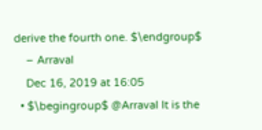derive the fourth one. $\endgroup$
    – Arraval
    Dec 16, 2019 at 16:05
  • $\begingroup$ @Arraval It is the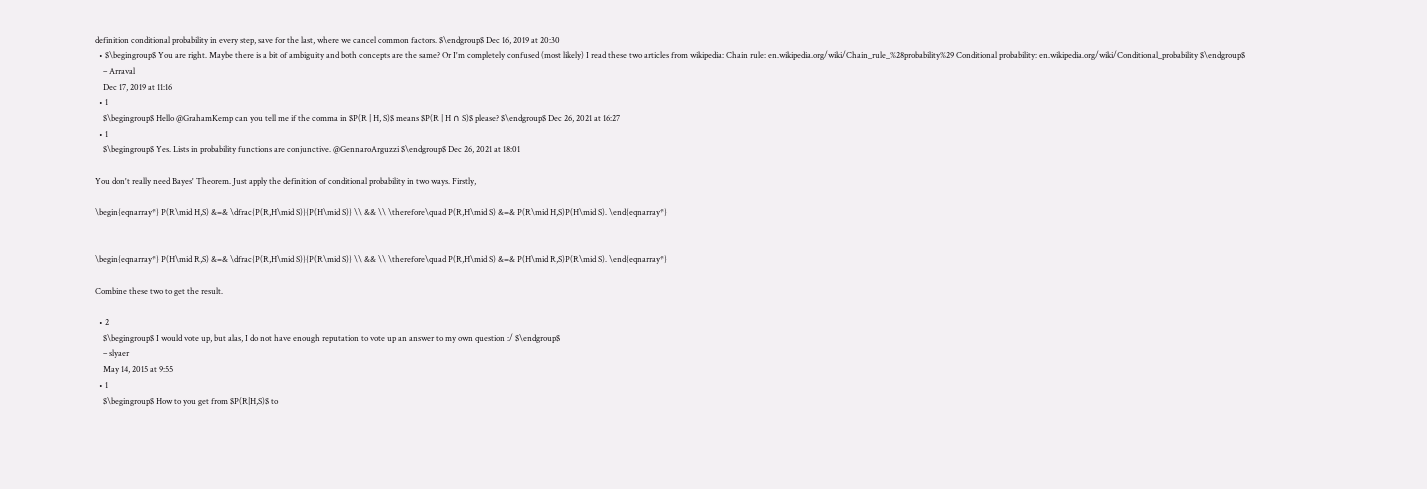definition conditional probability in every step, save for the last, where we cancel common factors. $\endgroup$ Dec 16, 2019 at 20:30
  • $\begingroup$ You are right. Maybe there is a bit of ambiguity and both concepts are the same? Or I'm completely confused (most likely) I read these two articles from wikipedia: Chain rule: en.wikipedia.org/wiki/Chain_rule_%28probability%29 Conditional probability: en.wikipedia.org/wiki/Conditional_probability $\endgroup$
    – Arraval
    Dec 17, 2019 at 11:16
  • 1
    $\begingroup$ Hello @GrahamKemp can you tell me if the comma in $P(R | H, S)$ means $P(R | H ∩ S)$ please? $\endgroup$ Dec 26, 2021 at 16:27
  • 1
    $\begingroup$ Yes. Lists in probability functions are conjunctive. @GennaroArguzzi $\endgroup$ Dec 26, 2021 at 18:01

You don't really need Bayes' Theorem. Just apply the definition of conditional probability in two ways. Firstly,

\begin{eqnarray*} P(R\mid H,S) &=& \dfrac{P(R,H\mid S)}{P(H\mid S)} \\ && \\ \therefore\quad P(R,H\mid S) &=& P(R\mid H,S)P(H\mid S). \end{eqnarray*}


\begin{eqnarray*} P(H\mid R,S) &=& \dfrac{P(R,H\mid S)}{P(R\mid S)} \\ && \\ \therefore\quad P(R,H\mid S) &=& P(H\mid R,S)P(R\mid S). \end{eqnarray*}

Combine these two to get the result.

  • 2
    $\begingroup$ I would vote up, but alas, I do not have enough reputation to vote up an answer to my own question :/ $\endgroup$
    – slyaer
    May 14, 2015 at 9:55
  • 1
    $\begingroup$ How to you get from $P(R|H,S)$ to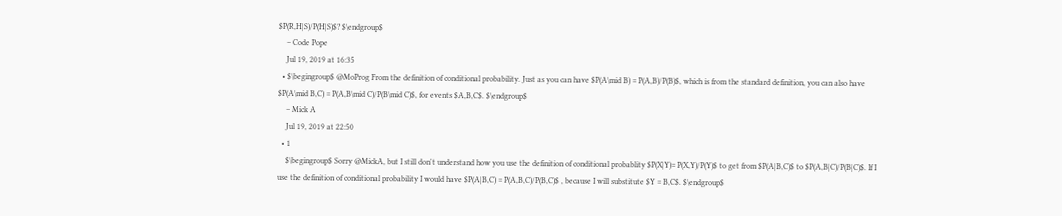$P(R,H|S)/P(H|S)$? $\endgroup$
    – Code Pope
    Jul 19, 2019 at 16:35
  • $\begingroup$ @MoProg From the definition of conditional probability. Just as you can have $P(A\mid B) = P(A,B)/P(B)$, which is from the standard definition, you can also have $P(A\mid B,C) = P(A,B\mid C)/P(B\mid C)$, for events $A,B,C$. $\endgroup$
    – Mick A
    Jul 19, 2019 at 22:50
  • 1
    $\begingroup$ Sorry @MickA, but I still don't understand how you use the definition of conditional probablity $P(X|Y)= P(X,Y)/P(Y)$ to get from $P(A|B,C)$ to $P(A,B|C)/P(B|C)$. If I use the definition of conditional probability I would have $P(A|B,C) = P(A,B,C)/P(B,C)$ , because I will substitute $Y = B,C$. $\endgroup$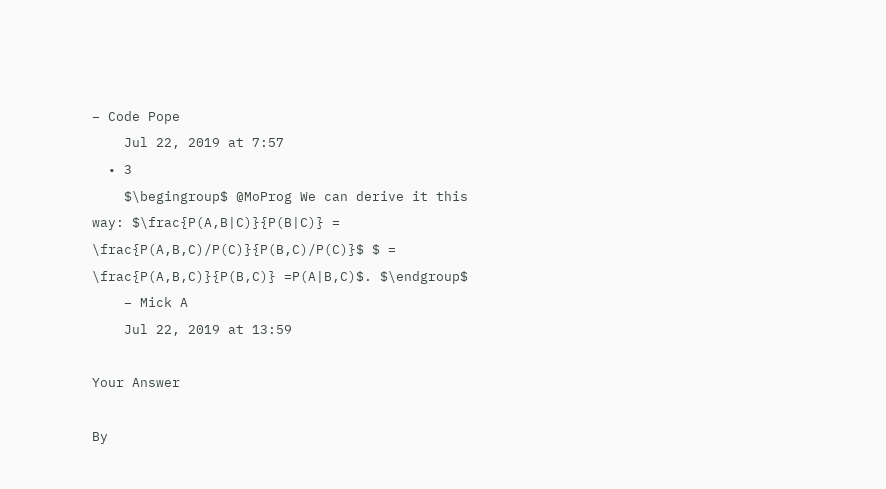– Code Pope
    Jul 22, 2019 at 7:57
  • 3
    $\begingroup$ @MoProg We can derive it this way: $\frac{P(A,B|C)}{P(B|C)} = \frac{P(A,B,C)/P(C)}{P(B,C)/P(C)}$ $ = \frac{P(A,B,C)}{P(B,C)} =P(A|B,C)$. $\endgroup$
    – Mick A
    Jul 22, 2019 at 13:59

Your Answer

By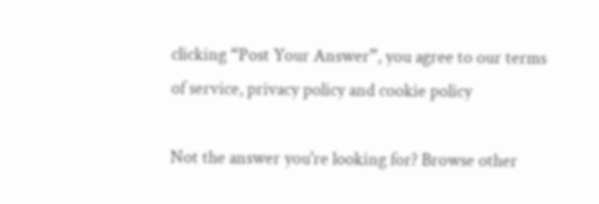clicking “Post Your Answer”, you agree to our terms of service, privacy policy and cookie policy

Not the answer you're looking for? Browse other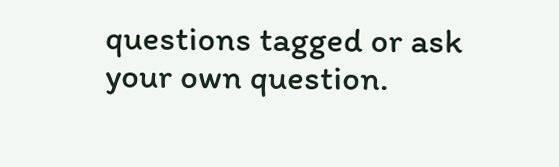questions tagged or ask your own question.